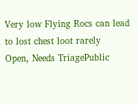Very low Flying Rocs can lead to lost chest loot rarely
Open, Needs TriagePublic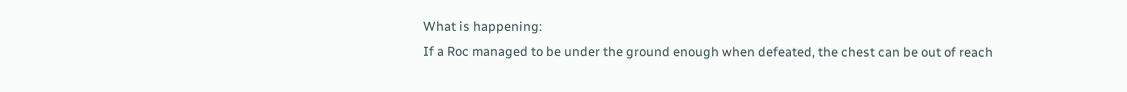What is happening:
If a Roc managed to be under the ground enough when defeated, the chest can be out of reach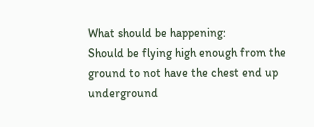What should be happening:
Should be flying high enough from the ground to not have the chest end up underground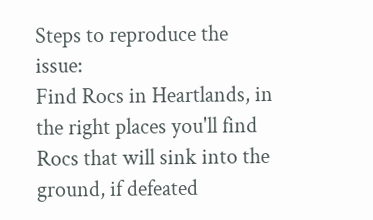Steps to reproduce the issue:
Find Rocs in Heartlands, in the right places you'll find Rocs that will sink into the ground, if defeated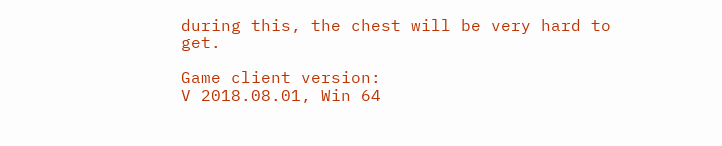during this, the chest will be very hard to get.

Game client version:
V 2018.08.01, Win 64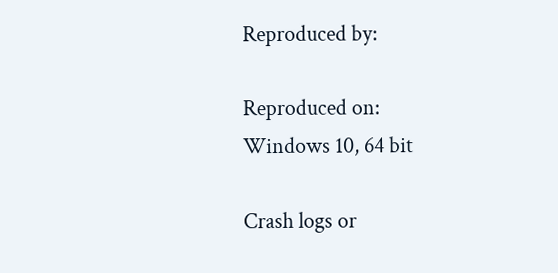Reproduced by:

Reproduced on:
Windows 10, 64 bit

Crash logs or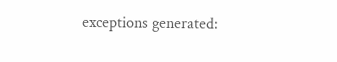exceptions generated: